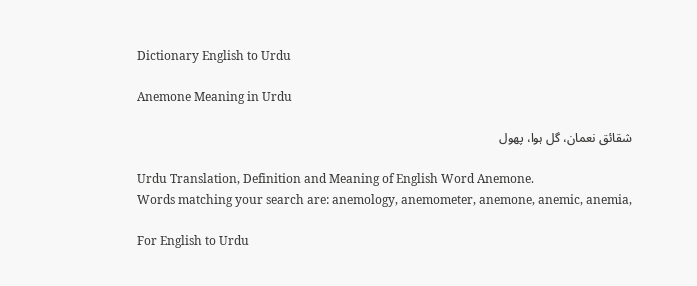Dictionary English to Urdu

Anemone Meaning in Urdu

شقائق نعمان، گل ہوا، پھول

Urdu Translation, Definition and Meaning of English Word Anemone.
Words matching your search are: anemology, anemometer, anemone, anemic, anemia,

For English to Urdu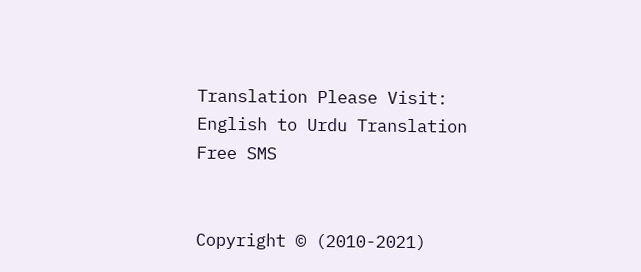Translation Please Visit:
English to Urdu Translation
Free SMS


Copyright © (2010-2021)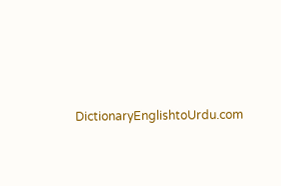DictionaryEnglishtoUrdu.com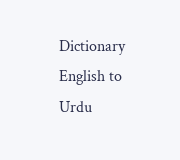Dictionary English to Urdu